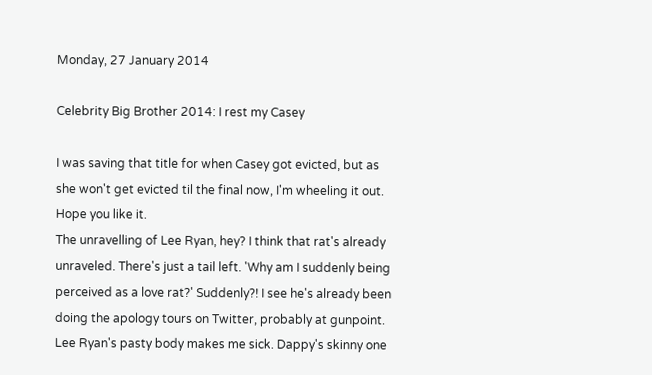Monday, 27 January 2014

Celebrity Big Brother 2014: I rest my Casey

I was saving that title for when Casey got evicted, but as she won't get evicted til the final now, I'm wheeling it out. Hope you like it.
The unravelling of Lee Ryan, hey? I think that rat's already unraveled. There's just a tail left. 'Why am I suddenly being perceived as a love rat?' Suddenly?! I see he's already been doing the apology tours on Twitter, probably at gunpoint.
Lee Ryan's pasty body makes me sick. Dappy's skinny one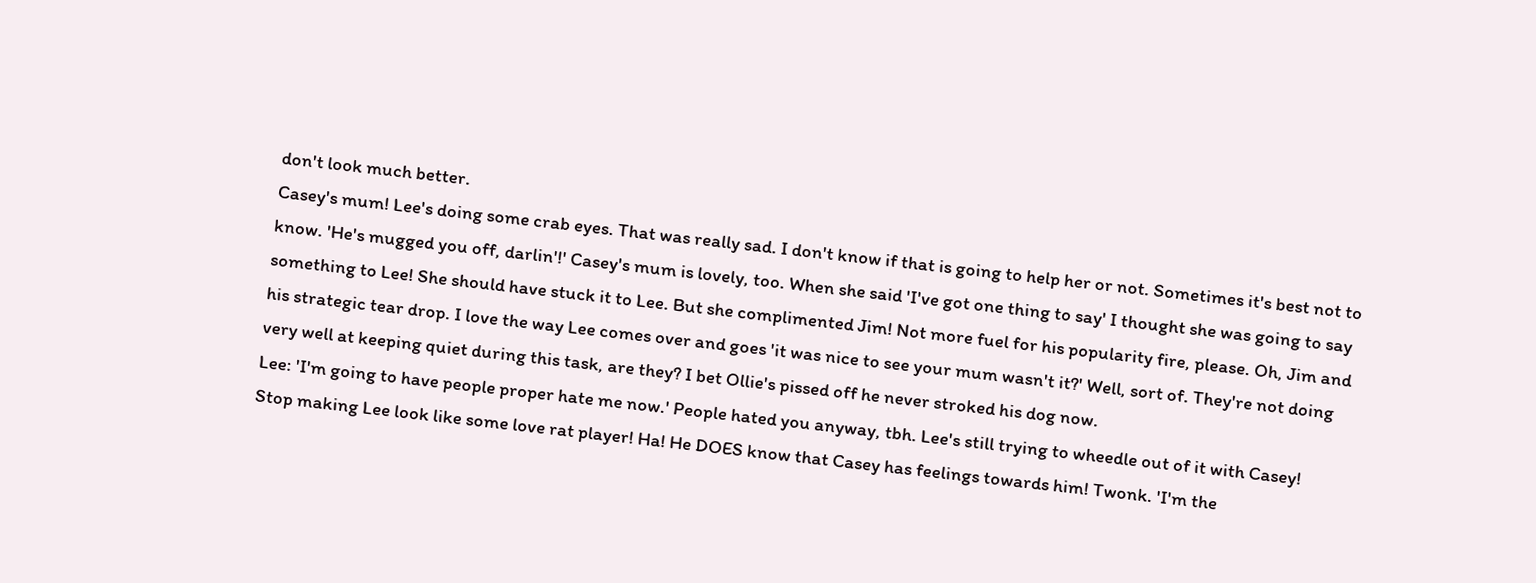don't look much better.
Casey's mum! Lee's doing some crab eyes. That was really sad. I don't know if that is going to help her or not. Sometimes it's best not to know. 'He's mugged you off, darlin'!' Casey's mum is lovely, too. When she said 'I've got one thing to say' I thought she was going to say something to Lee! She should have stuck it to Lee. But she complimented Jim! Not more fuel for his popularity fire, please. Oh, Jim and his strategic tear drop. I love the way Lee comes over and goes 'it was nice to see your mum wasn't it?' Well, sort of. They're not doing very well at keeping quiet during this task, are they? I bet Ollie's pissed off he never stroked his dog now.
Lee: 'I'm going to have people proper hate me now.' People hated you anyway, tbh. Lee's still trying to wheedle out of it with Casey!
Stop making Lee look like some love rat player! Ha! He DOES know that Casey has feelings towards him! Twonk. 'I'm the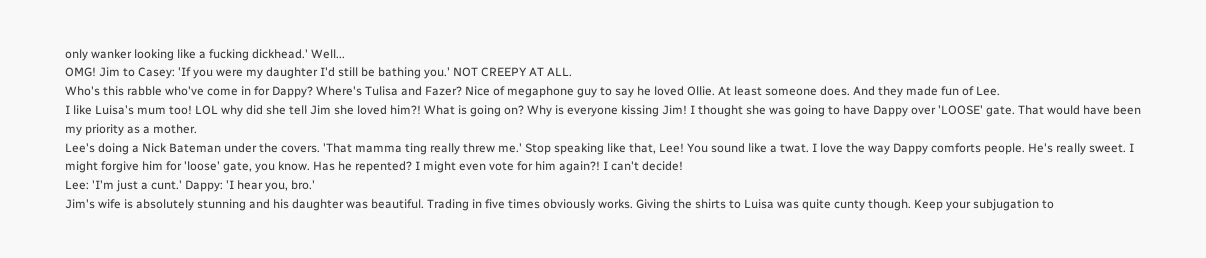only wanker looking like a fucking dickhead.' Well...
OMG! Jim to Casey: 'If you were my daughter I'd still be bathing you.' NOT CREEPY AT ALL.
Who's this rabble who've come in for Dappy? Where's Tulisa and Fazer? Nice of megaphone guy to say he loved Ollie. At least someone does. And they made fun of Lee.
I like Luisa's mum too! LOL why did she tell Jim she loved him?! What is going on? Why is everyone kissing Jim! I thought she was going to have Dappy over 'LOOSE' gate. That would have been my priority as a mother.
Lee's doing a Nick Bateman under the covers. 'That mamma ting really threw me.' Stop speaking like that, Lee! You sound like a twat. I love the way Dappy comforts people. He's really sweet. I might forgive him for 'loose' gate, you know. Has he repented? I might even vote for him again?! I can't decide!
Lee: 'I'm just a cunt.' Dappy: 'I hear you, bro.'
Jim's wife is absolutely stunning and his daughter was beautiful. Trading in five times obviously works. Giving the shirts to Luisa was quite cunty though. Keep your subjugation to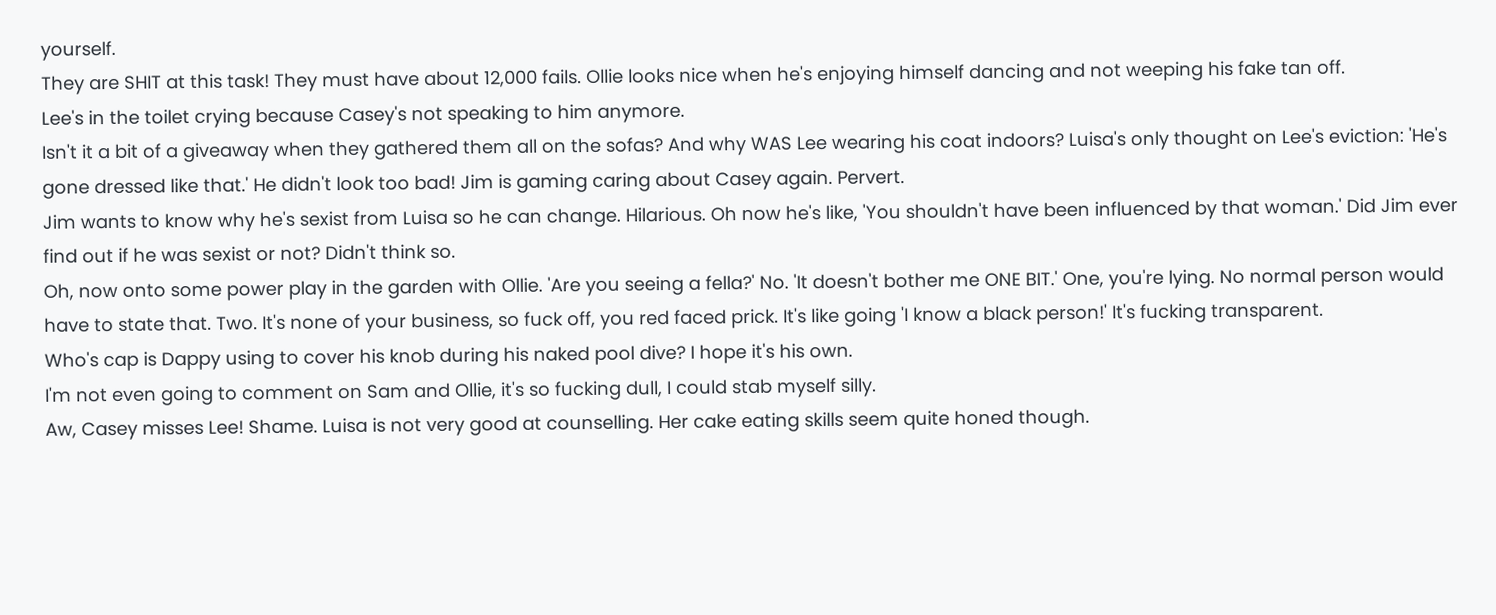yourself.
They are SHIT at this task! They must have about 12,000 fails. Ollie looks nice when he's enjoying himself dancing and not weeping his fake tan off.
Lee's in the toilet crying because Casey's not speaking to him anymore.
Isn't it a bit of a giveaway when they gathered them all on the sofas? And why WAS Lee wearing his coat indoors? Luisa's only thought on Lee's eviction: 'He's gone dressed like that.' He didn't look too bad! Jim is gaming caring about Casey again. Pervert.
Jim wants to know why he's sexist from Luisa so he can change. Hilarious. Oh now he's like, 'You shouldn't have been influenced by that woman.' Did Jim ever find out if he was sexist or not? Didn't think so.
Oh, now onto some power play in the garden with Ollie. 'Are you seeing a fella?' No. 'It doesn't bother me ONE BIT.' One, you're lying. No normal person would have to state that. Two. It's none of your business, so fuck off, you red faced prick. It's like going 'I know a black person!' It's fucking transparent.
Who's cap is Dappy using to cover his knob during his naked pool dive? I hope it's his own.
I'm not even going to comment on Sam and Ollie, it's so fucking dull, I could stab myself silly.
Aw, Casey misses Lee! Shame. Luisa is not very good at counselling. Her cake eating skills seem quite honed though.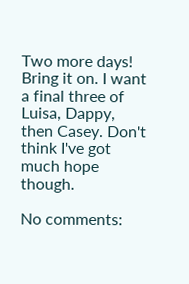Two more days! Bring it on. I want a final three of Luisa, Dappy, then Casey. Don't think I've got much hope though.

No comments: